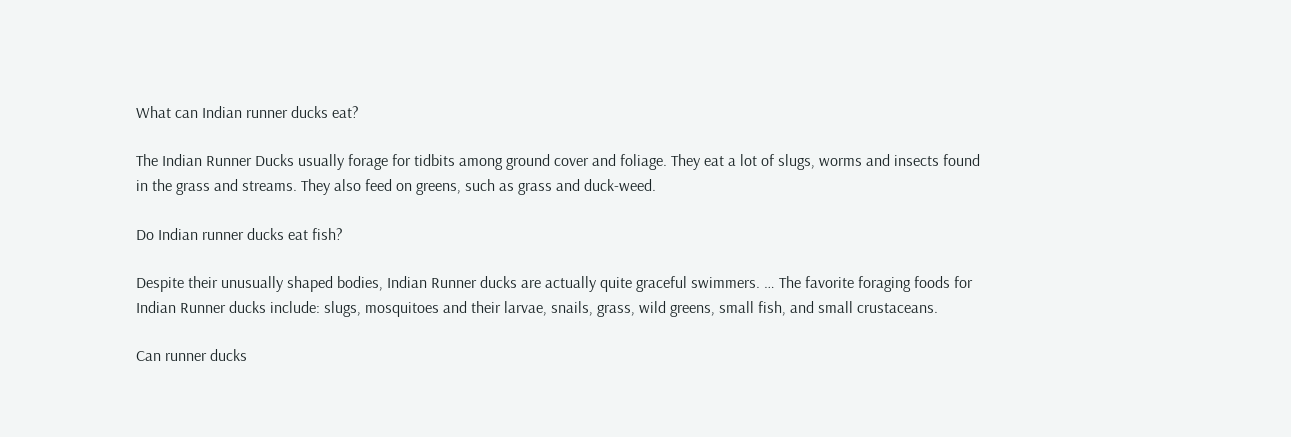What can Indian runner ducks eat?

The Indian Runner Ducks usually forage for tidbits among ground cover and foliage. They eat a lot of slugs, worms and insects found in the grass and streams. They also feed on greens, such as grass and duck-weed.

Do Indian runner ducks eat fish?

Despite their unusually shaped bodies, Indian Runner ducks are actually quite graceful swimmers. … The favorite foraging foods for Indian Runner ducks include: slugs, mosquitoes and their larvae, snails, grass, wild greens, small fish, and small crustaceans.

Can runner ducks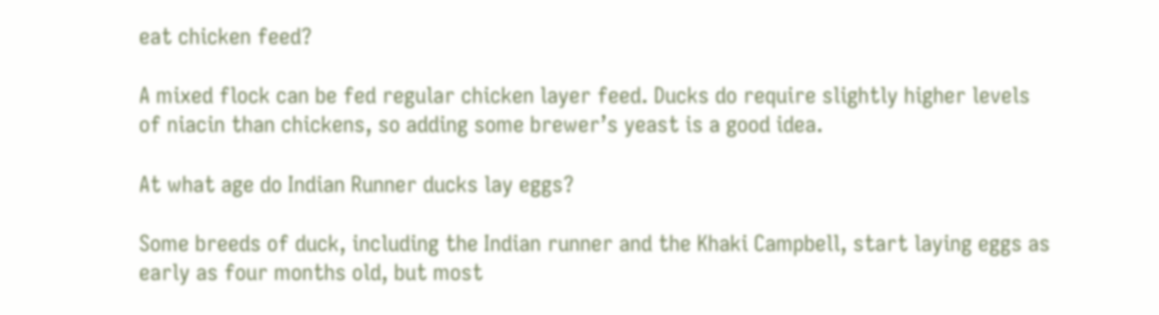eat chicken feed?

A mixed flock can be fed regular chicken layer feed. Ducks do require slightly higher levels of niacin than chickens, so adding some brewer’s yeast is a good idea.

At what age do Indian Runner ducks lay eggs?

Some breeds of duck, including the Indian runner and the Khaki Campbell, start laying eggs as early as four months old, but most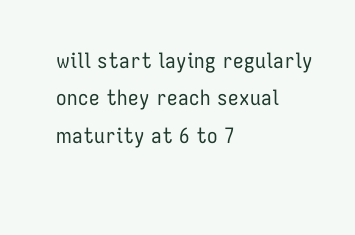will start laying regularly once they reach sexual maturity at 6 to 7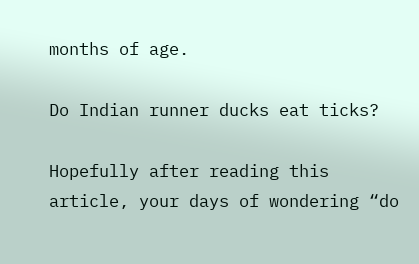months of age.

Do Indian runner ducks eat ticks?

Hopefully after reading this article, your days of wondering “do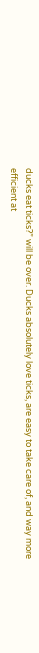ducks eat ticks?” will be over. Ducks absolutely love ticks, are easy to take care of, and way more efficient at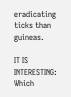eradicating ticks than guineas.

IT IS INTERESTING:  Which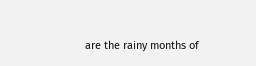are the rainy months of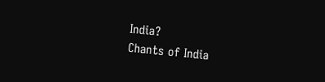India?
Chants of India